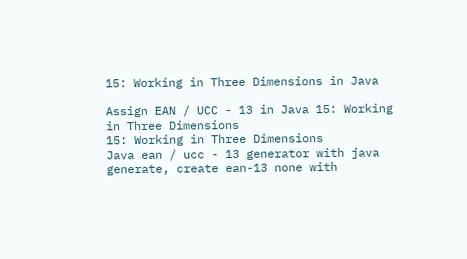15: Working in Three Dimensions in Java

Assign EAN / UCC - 13 in Java 15: Working in Three Dimensions
15: Working in Three Dimensions
Java ean / ucc - 13 generator with java
generate, create ean-13 none with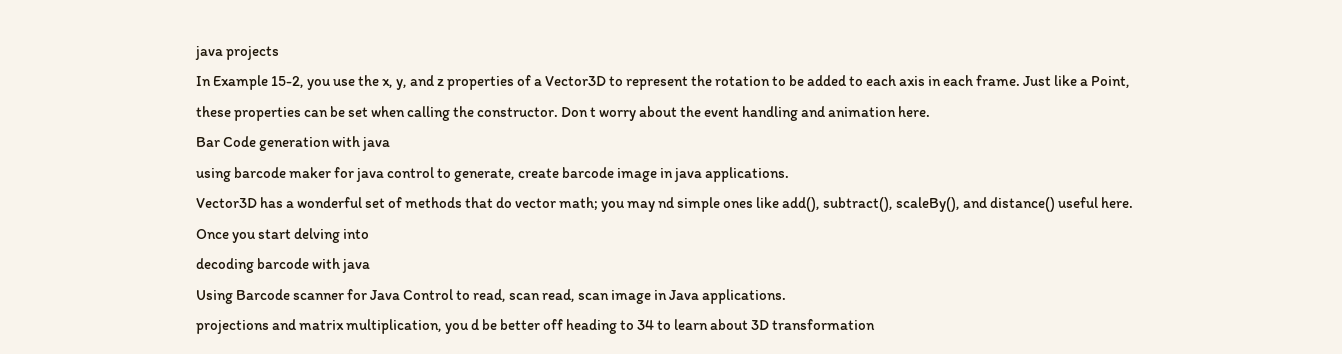java projects
In Example 15-2, you use the x, y, and z properties of a Vector3D to represent the rotation to be added to each axis in each frame. Just like a Point, these properties can be set when calling the constructor. Don t worry about the event handling and animation here.
Bar Code generation with java
using barcode maker for java control to generate, create barcode image in java applications.
Vector3D has a wonderful set of methods that do vector math; you may nd simple ones like add(), subtract(), scaleBy(), and distance() useful here. Once you start delving into
decoding barcode with java
Using Barcode scanner for Java Control to read, scan read, scan image in Java applications.
projections and matrix multiplication, you d be better off heading to 34 to learn about 3D transformation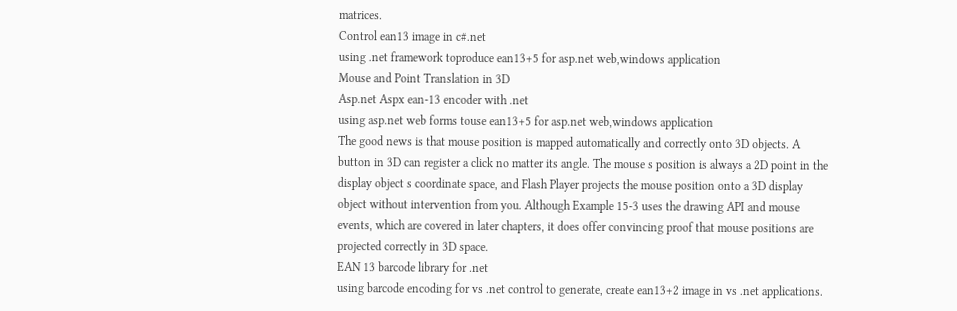matrices.
Control ean13 image in c#.net
using .net framework toproduce ean13+5 for asp.net web,windows application
Mouse and Point Translation in 3D
Asp.net Aspx ean-13 encoder with .net
using asp.net web forms touse ean13+5 for asp.net web,windows application
The good news is that mouse position is mapped automatically and correctly onto 3D objects. A button in 3D can register a click no matter its angle. The mouse s position is always a 2D point in the display object s coordinate space, and Flash Player projects the mouse position onto a 3D display object without intervention from you. Although Example 15-3 uses the drawing API and mouse events, which are covered in later chapters, it does offer convincing proof that mouse positions are projected correctly in 3D space.
EAN 13 barcode library for .net
using barcode encoding for vs .net control to generate, create ean13+2 image in vs .net applications.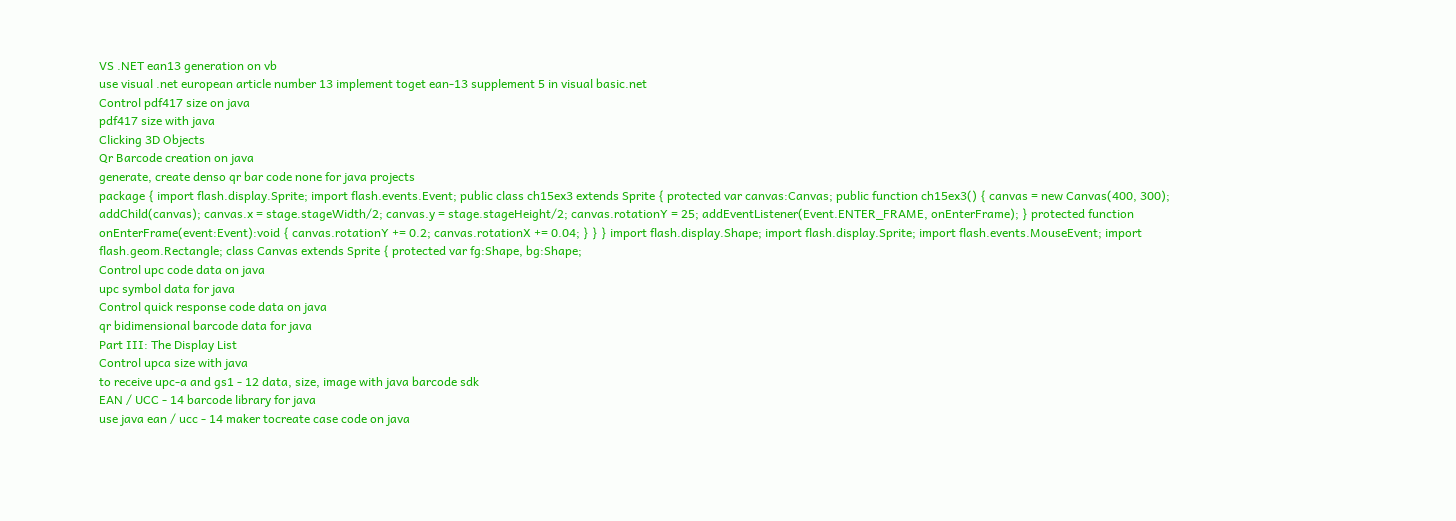VS .NET ean13 generation on vb
use visual .net european article number 13 implement toget ean-13 supplement 5 in visual basic.net
Control pdf417 size on java
pdf417 size with java
Clicking 3D Objects
Qr Barcode creation on java
generate, create denso qr bar code none for java projects
package { import flash.display.Sprite; import flash.events.Event; public class ch15ex3 extends Sprite { protected var canvas:Canvas; public function ch15ex3() { canvas = new Canvas(400, 300); addChild(canvas); canvas.x = stage.stageWidth/2; canvas.y = stage.stageHeight/2; canvas.rotationY = 25; addEventListener(Event.ENTER_FRAME, onEnterFrame); } protected function onEnterFrame(event:Event):void { canvas.rotationY += 0.2; canvas.rotationX += 0.04; } } } import flash.display.Shape; import flash.display.Sprite; import flash.events.MouseEvent; import flash.geom.Rectangle; class Canvas extends Sprite { protected var fg:Shape, bg:Shape;
Control upc code data on java
upc symbol data for java
Control quick response code data on java
qr bidimensional barcode data for java
Part III: The Display List
Control upca size with java
to receive upc-a and gs1 - 12 data, size, image with java barcode sdk
EAN / UCC - 14 barcode library for java
use java ean / ucc - 14 maker tocreate case code on java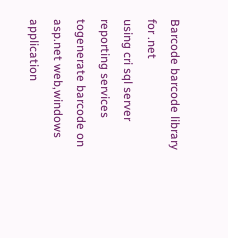Barcode barcode library for .net
using cri sql server reporting services togenerate barcode on asp.net web,windows application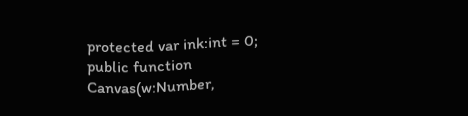protected var ink:int = 0; public function Canvas(w:Number,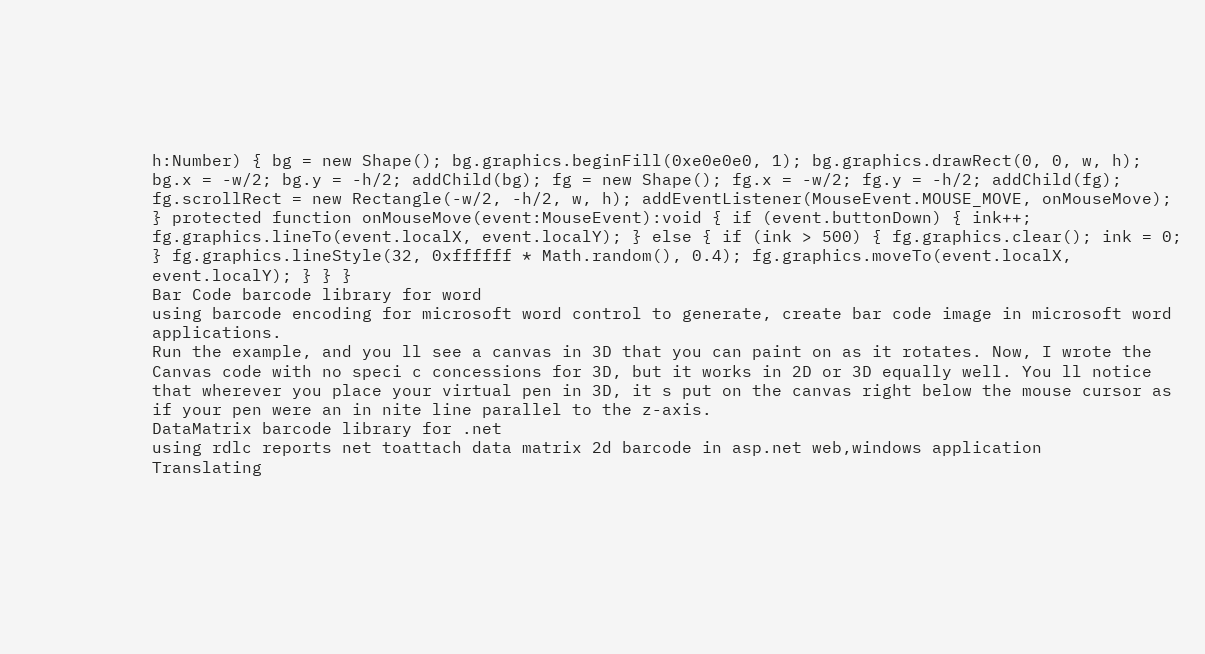h:Number) { bg = new Shape(); bg.graphics.beginFill(0xe0e0e0, 1); bg.graphics.drawRect(0, 0, w, h); bg.x = -w/2; bg.y = -h/2; addChild(bg); fg = new Shape(); fg.x = -w/2; fg.y = -h/2; addChild(fg); fg.scrollRect = new Rectangle(-w/2, -h/2, w, h); addEventListener(MouseEvent.MOUSE_MOVE, onMouseMove); } protected function onMouseMove(event:MouseEvent):void { if (event.buttonDown) { ink++; fg.graphics.lineTo(event.localX, event.localY); } else { if (ink > 500) { fg.graphics.clear(); ink = 0; } fg.graphics.lineStyle(32, 0xffffff * Math.random(), 0.4); fg.graphics.moveTo(event.localX, event.localY); } } }
Bar Code barcode library for word
using barcode encoding for microsoft word control to generate, create bar code image in microsoft word applications.
Run the example, and you ll see a canvas in 3D that you can paint on as it rotates. Now, I wrote the Canvas code with no speci c concessions for 3D, but it works in 2D or 3D equally well. You ll notice that wherever you place your virtual pen in 3D, it s put on the canvas right below the mouse cursor as if your pen were an in nite line parallel to the z-axis.
DataMatrix barcode library for .net
using rdlc reports net toattach data matrix 2d barcode in asp.net web,windows application
Translating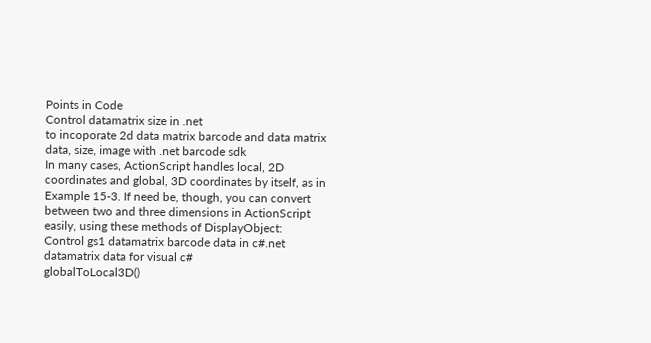Points in Code
Control datamatrix size in .net
to incoporate 2d data matrix barcode and data matrix data, size, image with .net barcode sdk
In many cases, ActionScript handles local, 2D coordinates and global, 3D coordinates by itself, as in Example 15-3. If need be, though, you can convert between two and three dimensions in ActionScript easily, using these methods of DisplayObject:
Control gs1 datamatrix barcode data in c#.net
datamatrix data for visual c#
globalToLocal3D()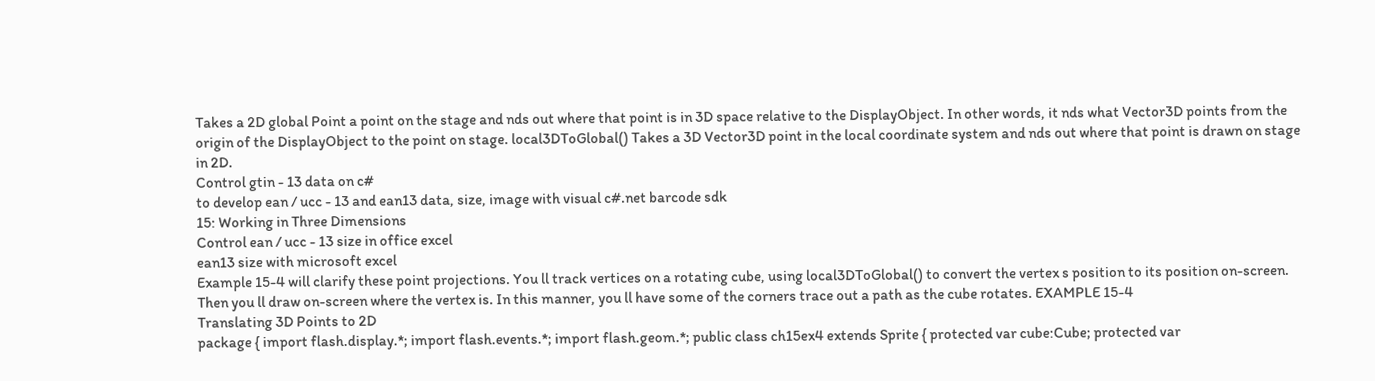Takes a 2D global Point a point on the stage and nds out where that point is in 3D space relative to the DisplayObject. In other words, it nds what Vector3D points from the origin of the DisplayObject to the point on stage. local3DToGlobal() Takes a 3D Vector3D point in the local coordinate system and nds out where that point is drawn on stage in 2D.
Control gtin - 13 data on c#
to develop ean / ucc - 13 and ean13 data, size, image with visual c#.net barcode sdk
15: Working in Three Dimensions
Control ean / ucc - 13 size in office excel
ean13 size with microsoft excel
Example 15-4 will clarify these point projections. You ll track vertices on a rotating cube, using local3DToGlobal() to convert the vertex s position to its position on-screen. Then you ll draw on-screen where the vertex is. In this manner, you ll have some of the corners trace out a path as the cube rotates. EXAMPLE 15-4
Translating 3D Points to 2D
package { import flash.display.*; import flash.events.*; import flash.geom.*; public class ch15ex4 extends Sprite { protected var cube:Cube; protected var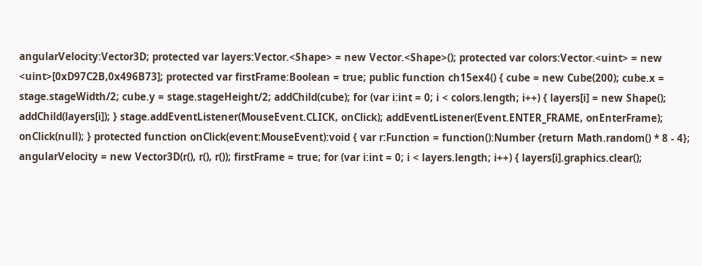angularVelocity:Vector3D; protected var layers:Vector.<Shape> = new Vector.<Shape>(); protected var colors:Vector.<uint> = new <uint>[0xD97C2B,0x496B73]; protected var firstFrame:Boolean = true; public function ch15ex4() { cube = new Cube(200); cube.x = stage.stageWidth/2; cube.y = stage.stageHeight/2; addChild(cube); for (var i:int = 0; i < colors.length; i++) { layers[i] = new Shape(); addChild(layers[i]); } stage.addEventListener(MouseEvent.CLICK, onClick); addEventListener(Event.ENTER_FRAME, onEnterFrame); onClick(null); } protected function onClick(event:MouseEvent):void { var r:Function = function():Number {return Math.random() * 8 - 4}; angularVelocity = new Vector3D(r(), r(), r()); firstFrame = true; for (var i:int = 0; i < layers.length; i++) { layers[i].graphics.clear();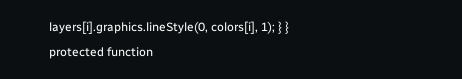layers[i].graphics.lineStyle(0, colors[i], 1); } } protected function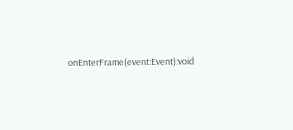onEnterFrame(event:Event):void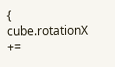{ cube.rotationX +=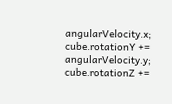angularVelocity.x; cube.rotationY += angularVelocity.y; cube.rotationZ +=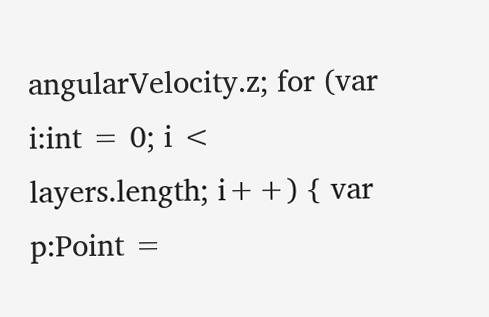angularVelocity.z; for (var i:int = 0; i < layers.length; i++) { var p:Point =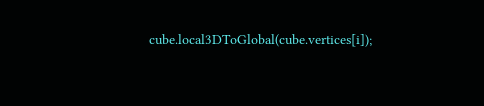cube.local3DToGlobal(cube.vertices[i]);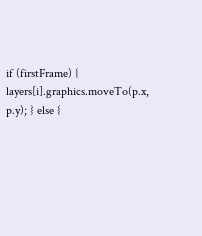if (firstFrame) { layers[i].graphics.moveTo(p.x, p.y); } else {